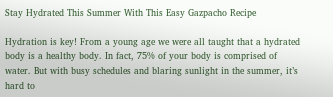Stay Hydrated This Summer With This Easy Gazpacho Recipe

Hydration is key! From a young age we were all taught that a hydrated body is a healthy body. In fact, 75% of your body is comprised of water. But with busy schedules and blaring sunlight in the summer, it’s hard to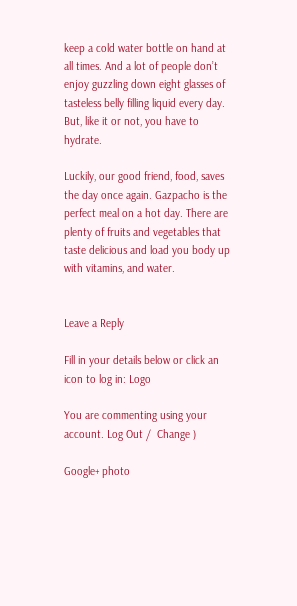keep a cold water bottle on hand at all times. And a lot of people don’t enjoy guzzling down eight glasses of tasteless belly filling liquid every day. But, like it or not, you have to hydrate.

Luckily, our good friend, food, saves the day once again. Gazpacho is the perfect meal on a hot day. There are plenty of fruits and vegetables that taste delicious and load you body up with vitamins, and water.


Leave a Reply

Fill in your details below or click an icon to log in: Logo

You are commenting using your account. Log Out /  Change )

Google+ photo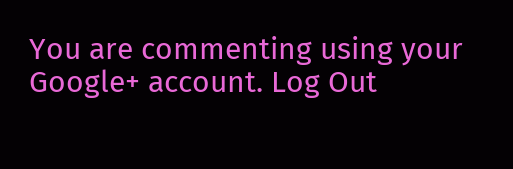You are commenting using your Google+ account. Log Out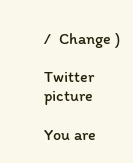/  Change )

Twitter picture

You are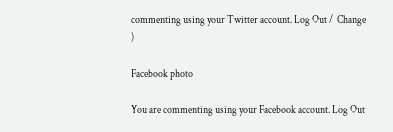commenting using your Twitter account. Log Out /  Change )

Facebook photo

You are commenting using your Facebook account. Log Out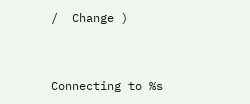/  Change )


Connecting to %s